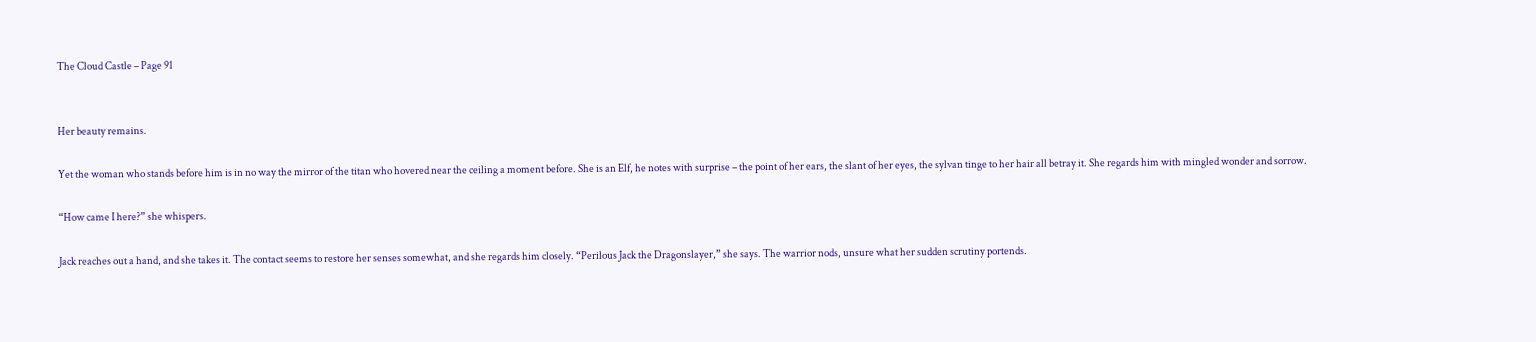The Cloud Castle – Page 91


Her beauty remains.

Yet the woman who stands before him is in no way the mirror of the titan who hovered near the ceiling a moment before. She is an Elf, he notes with surprise – the point of her ears, the slant of her eyes, the sylvan tinge to her hair all betray it. She regards him with mingled wonder and sorrow.

“How came I here?” she whispers.

Jack reaches out a hand, and she takes it. The contact seems to restore her senses somewhat, and she regards him closely. “Perilous Jack the Dragonslayer,” she says. The warrior nods, unsure what her sudden scrutiny portends.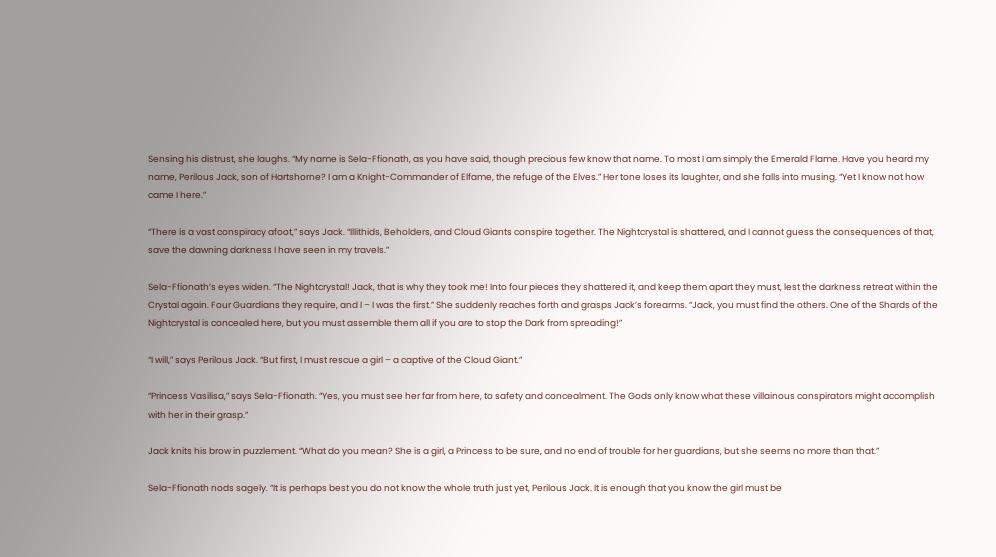Sensing his distrust, she laughs. “My name is Sela-Ffionath, as you have said, though precious few know that name. To most I am simply the Emerald Flame. Have you heard my name, Perilous Jack, son of Hartshorne? I am a Knight-Commander of Elfame, the refuge of the Elves.” Her tone loses its laughter, and she falls into musing. “Yet I know not how came I here.”

“There is a vast conspiracy afoot,” says Jack. “Illithids, Beholders, and Cloud Giants conspire together. The Nightcrystal is shattered, and I cannot guess the consequences of that, save the dawning darkness I have seen in my travels.”

Sela-Ffionath’s eyes widen. “The Nightcrystal! Jack, that is why they took me! Into four pieces they shattered it, and keep them apart they must, lest the darkness retreat within the Crystal again. Four Guardians they require, and I – I was the first.” She suddenly reaches forth and grasps Jack’s forearms. “Jack, you must find the others. One of the Shards of the Nightcrystal is concealed here, but you must assemble them all if you are to stop the Dark from spreading!”

“I will,” says Perilous Jack. “But first, I must rescue a girl – a captive of the Cloud Giant.”

“Princess Vasilisa,” says Sela-Ffionath. “Yes, you must see her far from here, to safety and concealment. The Gods only know what these villainous conspirators might accomplish with her in their grasp.”

Jack knits his brow in puzzlement. “What do you mean? She is a girl, a Princess to be sure, and no end of trouble for her guardians, but she seems no more than that.”

Sela-Ffionath nods sagely. “It is perhaps best you do not know the whole truth just yet, Perilous Jack. It is enough that you know the girl must be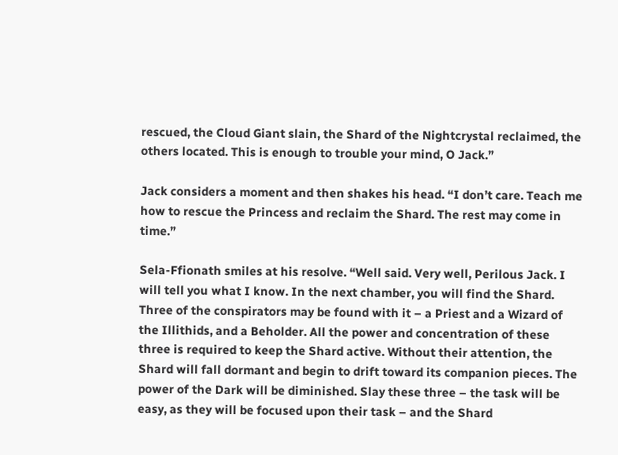rescued, the Cloud Giant slain, the Shard of the Nightcrystal reclaimed, the others located. This is enough to trouble your mind, O Jack.”

Jack considers a moment and then shakes his head. “I don’t care. Teach me how to rescue the Princess and reclaim the Shard. The rest may come in time.”

Sela-Ffionath smiles at his resolve. “Well said. Very well, Perilous Jack. I will tell you what I know. In the next chamber, you will find the Shard. Three of the conspirators may be found with it – a Priest and a Wizard of the Illithids, and a Beholder. All the power and concentration of these three is required to keep the Shard active. Without their attention, the Shard will fall dormant and begin to drift toward its companion pieces. The power of the Dark will be diminished. Slay these three – the task will be easy, as they will be focused upon their task – and the Shard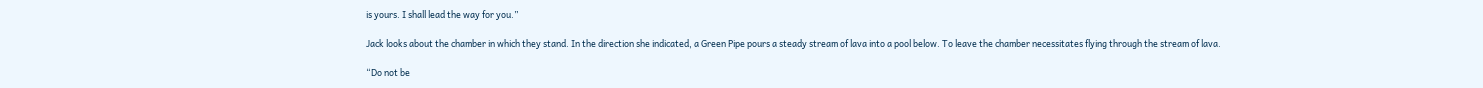is yours. I shall lead the way for you.”

Jack looks about the chamber in which they stand. In the direction she indicated, a Green Pipe pours a steady stream of lava into a pool below. To leave the chamber necessitates flying through the stream of lava.

“Do not be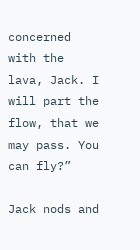concerned with the lava, Jack. I will part the flow, that we may pass. You can fly?”

Jack nods and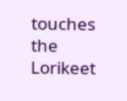touches the Lorikeet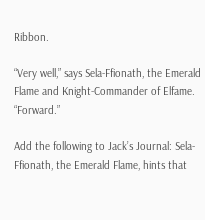Ribbon.

“Very well,” says Sela-Ffionath, the Emerald Flame and Knight-Commander of Elfame. “Forward.”

Add the following to Jack’s Journal: Sela-Ffionath, the Emerald Flame, hints that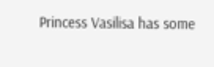Princess Vasilisa has some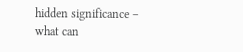hidden significance – what can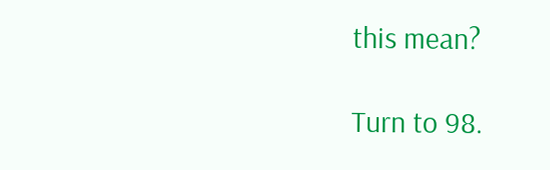this mean?

Turn to 98.